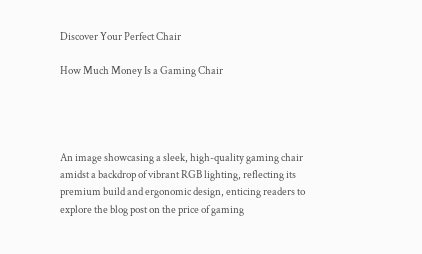Discover Your Perfect Chair

How Much Money Is a Gaming Chair




An image showcasing a sleek, high-quality gaming chair amidst a backdrop of vibrant RGB lighting, reflecting its premium build and ergonomic design, enticing readers to explore the blog post on the price of gaming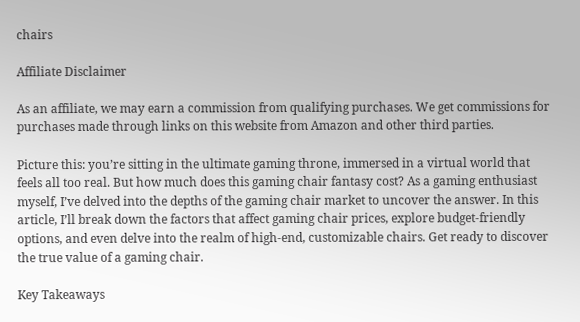chairs

Affiliate Disclaimer

As an affiliate, we may earn a commission from qualifying purchases. We get commissions for purchases made through links on this website from Amazon and other third parties.

Picture this: you’re sitting in the ultimate gaming throne, immersed in a virtual world that feels all too real. But how much does this gaming chair fantasy cost? As a gaming enthusiast myself, I’ve delved into the depths of the gaming chair market to uncover the answer. In this article, I’ll break down the factors that affect gaming chair prices, explore budget-friendly options, and even delve into the realm of high-end, customizable chairs. Get ready to discover the true value of a gaming chair.

Key Takeaways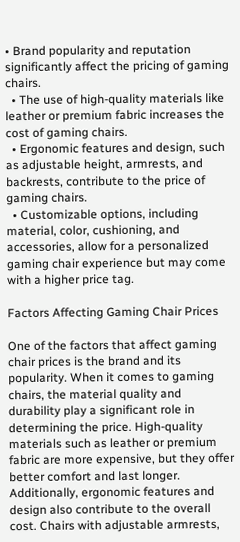• Brand popularity and reputation significantly affect the pricing of gaming chairs.
  • The use of high-quality materials like leather or premium fabric increases the cost of gaming chairs.
  • Ergonomic features and design, such as adjustable height, armrests, and backrests, contribute to the price of gaming chairs.
  • Customizable options, including material, color, cushioning, and accessories, allow for a personalized gaming chair experience but may come with a higher price tag.

Factors Affecting Gaming Chair Prices

One of the factors that affect gaming chair prices is the brand and its popularity. When it comes to gaming chairs, the material quality and durability play a significant role in determining the price. High-quality materials such as leather or premium fabric are more expensive, but they offer better comfort and last longer. Additionally, ergonomic features and design also contribute to the overall cost. Chairs with adjustable armrests,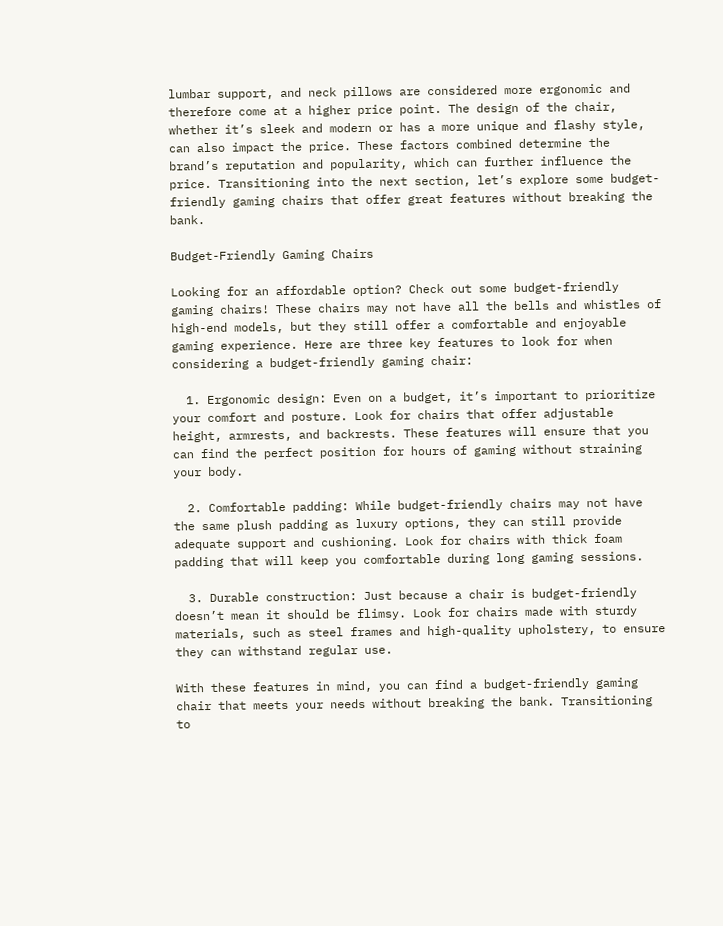lumbar support, and neck pillows are considered more ergonomic and therefore come at a higher price point. The design of the chair, whether it’s sleek and modern or has a more unique and flashy style, can also impact the price. These factors combined determine the brand’s reputation and popularity, which can further influence the price. Transitioning into the next section, let’s explore some budget-friendly gaming chairs that offer great features without breaking the bank.

Budget-Friendly Gaming Chairs

Looking for an affordable option? Check out some budget-friendly gaming chairs! These chairs may not have all the bells and whistles of high-end models, but they still offer a comfortable and enjoyable gaming experience. Here are three key features to look for when considering a budget-friendly gaming chair:

  1. Ergonomic design: Even on a budget, it’s important to prioritize your comfort and posture. Look for chairs that offer adjustable height, armrests, and backrests. These features will ensure that you can find the perfect position for hours of gaming without straining your body.

  2. Comfortable padding: While budget-friendly chairs may not have the same plush padding as luxury options, they can still provide adequate support and cushioning. Look for chairs with thick foam padding that will keep you comfortable during long gaming sessions.

  3. Durable construction: Just because a chair is budget-friendly doesn’t mean it should be flimsy. Look for chairs made with sturdy materials, such as steel frames and high-quality upholstery, to ensure they can withstand regular use.

With these features in mind, you can find a budget-friendly gaming chair that meets your needs without breaking the bank. Transitioning to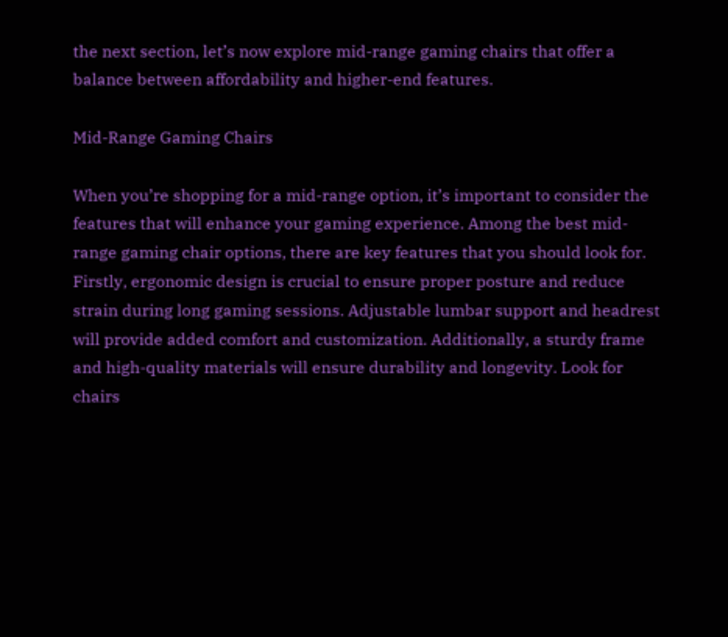the next section, let’s now explore mid-range gaming chairs that offer a balance between affordability and higher-end features.

Mid-Range Gaming Chairs

When you’re shopping for a mid-range option, it’s important to consider the features that will enhance your gaming experience. Among the best mid-range gaming chair options, there are key features that you should look for. Firstly, ergonomic design is crucial to ensure proper posture and reduce strain during long gaming sessions. Adjustable lumbar support and headrest will provide added comfort and customization. Additionally, a sturdy frame and high-quality materials will ensure durability and longevity. Look for chairs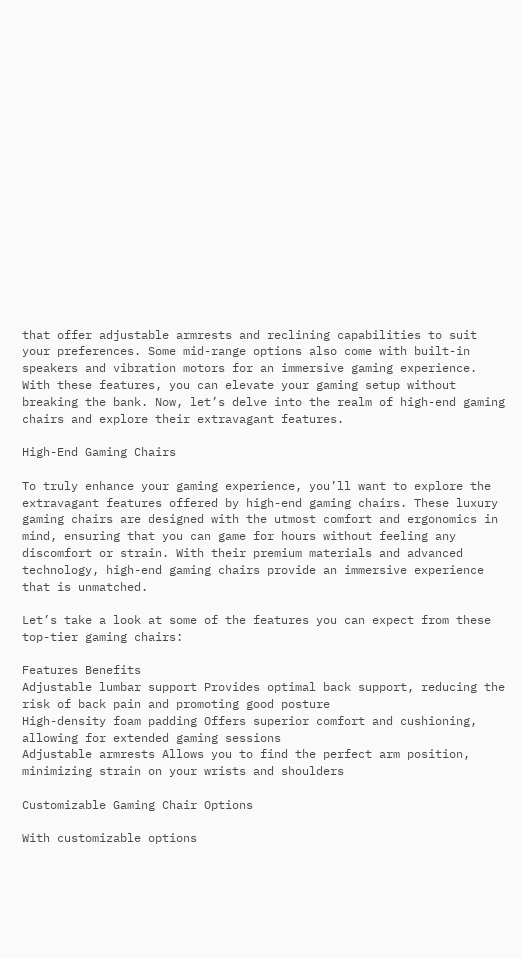that offer adjustable armrests and reclining capabilities to suit your preferences. Some mid-range options also come with built-in speakers and vibration motors for an immersive gaming experience. With these features, you can elevate your gaming setup without breaking the bank. Now, let’s delve into the realm of high-end gaming chairs and explore their extravagant features.

High-End Gaming Chairs

To truly enhance your gaming experience, you’ll want to explore the extravagant features offered by high-end gaming chairs. These luxury gaming chairs are designed with the utmost comfort and ergonomics in mind, ensuring that you can game for hours without feeling any discomfort or strain. With their premium materials and advanced technology, high-end gaming chairs provide an immersive experience that is unmatched.

Let’s take a look at some of the features you can expect from these top-tier gaming chairs:

Features Benefits
Adjustable lumbar support Provides optimal back support, reducing the risk of back pain and promoting good posture
High-density foam padding Offers superior comfort and cushioning, allowing for extended gaming sessions
Adjustable armrests Allows you to find the perfect arm position, minimizing strain on your wrists and shoulders

Customizable Gaming Chair Options

With customizable options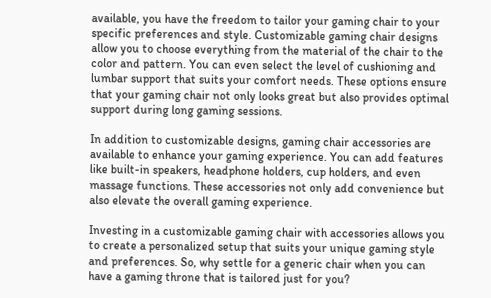available, you have the freedom to tailor your gaming chair to your specific preferences and style. Customizable gaming chair designs allow you to choose everything from the material of the chair to the color and pattern. You can even select the level of cushioning and lumbar support that suits your comfort needs. These options ensure that your gaming chair not only looks great but also provides optimal support during long gaming sessions.

In addition to customizable designs, gaming chair accessories are available to enhance your gaming experience. You can add features like built-in speakers, headphone holders, cup holders, and even massage functions. These accessories not only add convenience but also elevate the overall gaming experience.

Investing in a customizable gaming chair with accessories allows you to create a personalized setup that suits your unique gaming style and preferences. So, why settle for a generic chair when you can have a gaming throne that is tailored just for you?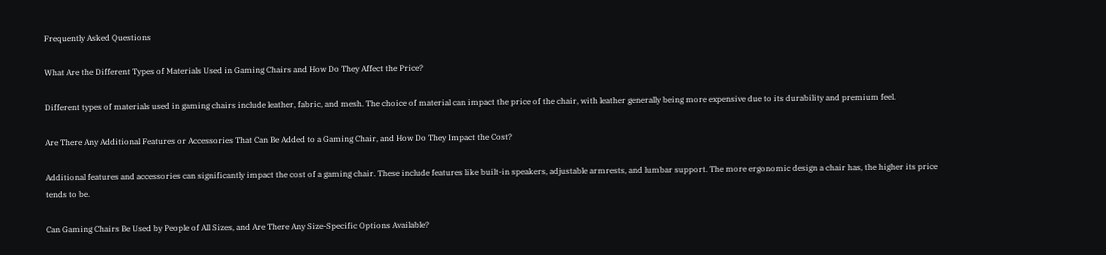Frequently Asked Questions

What Are the Different Types of Materials Used in Gaming Chairs and How Do They Affect the Price?

Different types of materials used in gaming chairs include leather, fabric, and mesh. The choice of material can impact the price of the chair, with leather generally being more expensive due to its durability and premium feel.

Are There Any Additional Features or Accessories That Can Be Added to a Gaming Chair, and How Do They Impact the Cost?

Additional features and accessories can significantly impact the cost of a gaming chair. These include features like built-in speakers, adjustable armrests, and lumbar support. The more ergonomic design a chair has, the higher its price tends to be.

Can Gaming Chairs Be Used by People of All Sizes, and Are There Any Size-Specific Options Available?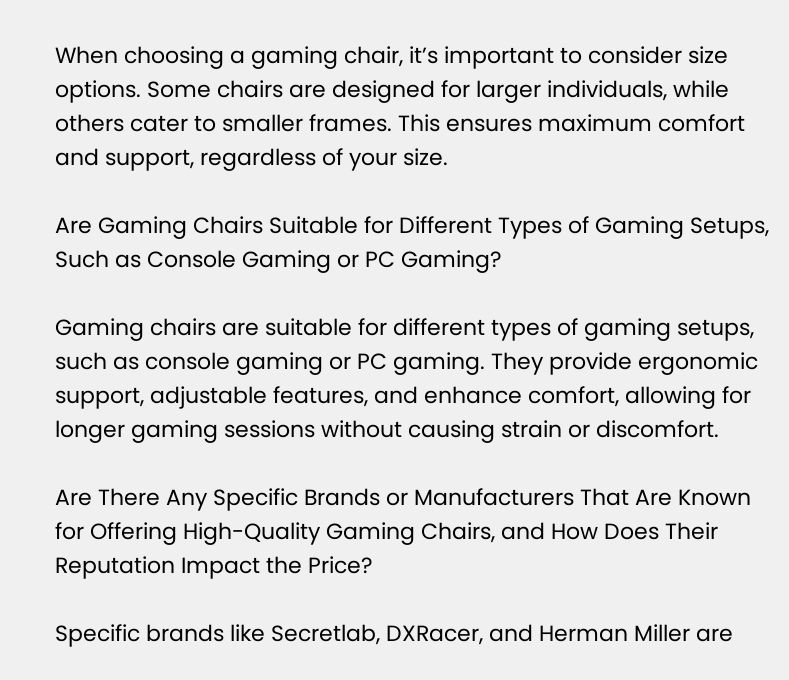When choosing a gaming chair, it’s important to consider size options. Some chairs are designed for larger individuals, while others cater to smaller frames. This ensures maximum comfort and support, regardless of your size.

Are Gaming Chairs Suitable for Different Types of Gaming Setups, Such as Console Gaming or PC Gaming?

Gaming chairs are suitable for different types of gaming setups, such as console gaming or PC gaming. They provide ergonomic support, adjustable features, and enhance comfort, allowing for longer gaming sessions without causing strain or discomfort.

Are There Any Specific Brands or Manufacturers That Are Known for Offering High-Quality Gaming Chairs, and How Does Their Reputation Impact the Price?

Specific brands like Secretlab, DXRacer, and Herman Miller are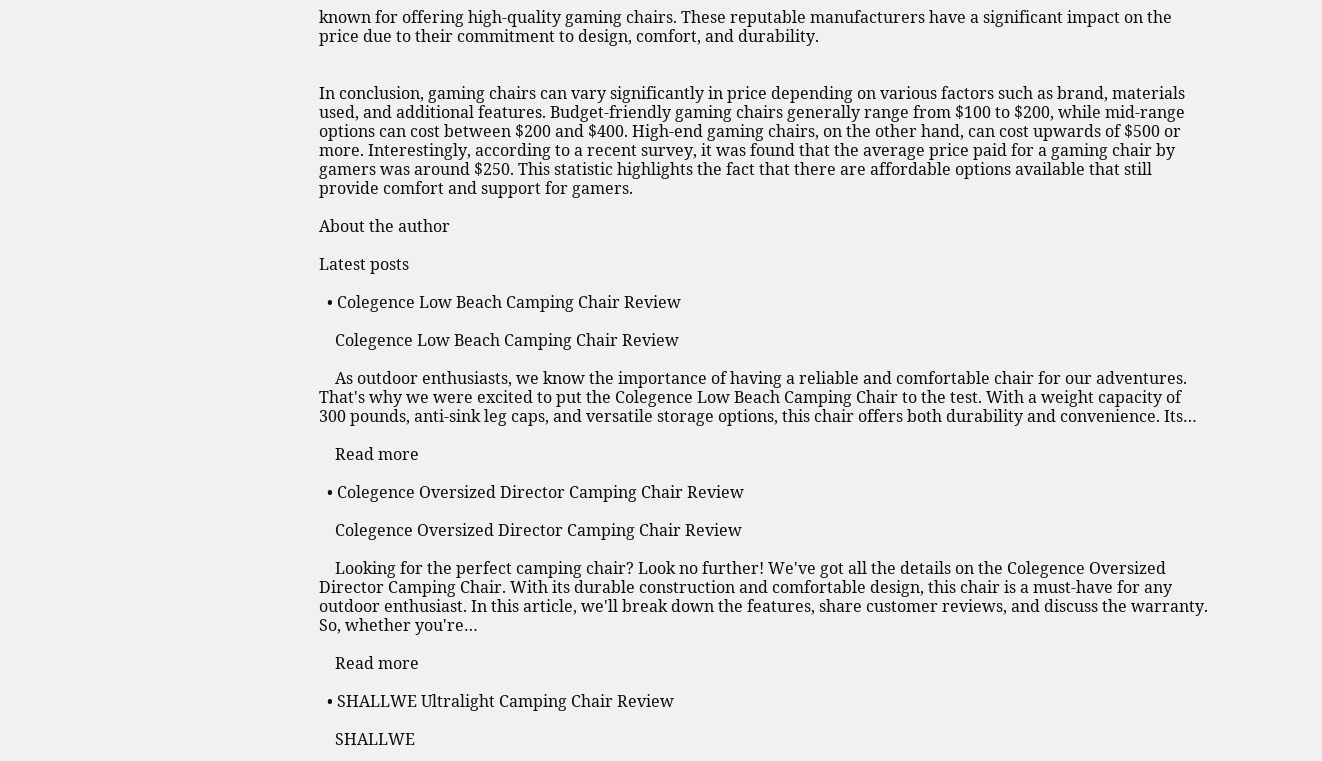known for offering high-quality gaming chairs. These reputable manufacturers have a significant impact on the price due to their commitment to design, comfort, and durability.


In conclusion, gaming chairs can vary significantly in price depending on various factors such as brand, materials used, and additional features. Budget-friendly gaming chairs generally range from $100 to $200, while mid-range options can cost between $200 and $400. High-end gaming chairs, on the other hand, can cost upwards of $500 or more. Interestingly, according to a recent survey, it was found that the average price paid for a gaming chair by gamers was around $250. This statistic highlights the fact that there are affordable options available that still provide comfort and support for gamers.

About the author

Latest posts

  • Colegence Low Beach Camping Chair Review

    Colegence Low Beach Camping Chair Review

    As outdoor enthusiasts, we know the importance of having a reliable and comfortable chair for our adventures. That's why we were excited to put the Colegence Low Beach Camping Chair to the test. With a weight capacity of 300 pounds, anti-sink leg caps, and versatile storage options, this chair offers both durability and convenience. Its…

    Read more

  • Colegence Oversized Director Camping Chair Review

    Colegence Oversized Director Camping Chair Review

    Looking for the perfect camping chair? Look no further! We've got all the details on the Colegence Oversized Director Camping Chair. With its durable construction and comfortable design, this chair is a must-have for any outdoor enthusiast. In this article, we'll break down the features, share customer reviews, and discuss the warranty. So, whether you're…

    Read more

  • SHALLWE Ultralight Camping Chair Review

    SHALLWE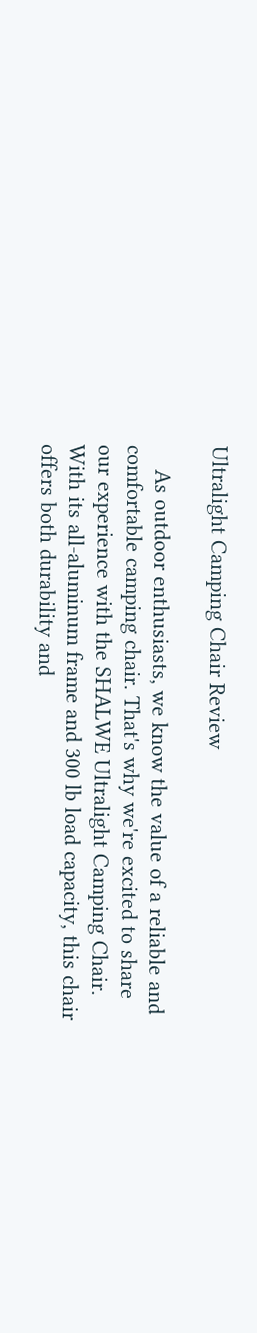Ultralight Camping Chair Review

    As outdoor enthusiasts, we know the value of a reliable and comfortable camping chair. That's why we're excited to share our experience with the SHALWE Ultralight Camping Chair. With its all-aluminum frame and 300 lb load capacity, this chair offers both durability and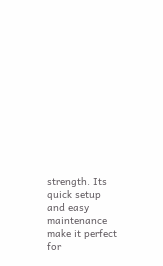strength. Its quick setup and easy maintenance make it perfect for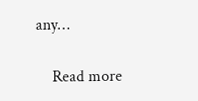any…

    Read more